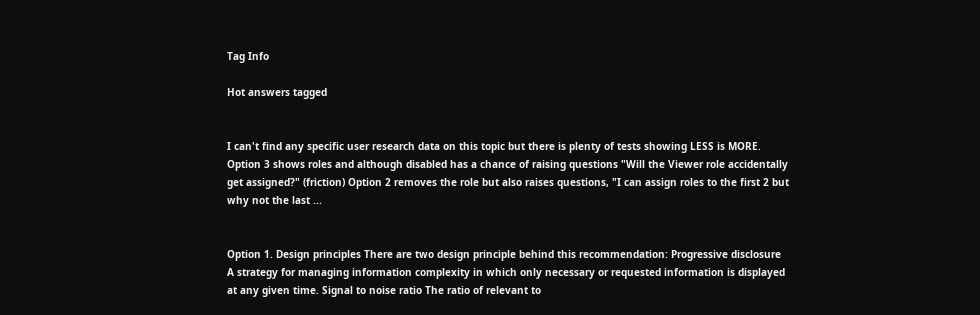Tag Info

Hot answers tagged


I can't find any specific user research data on this topic but there is plenty of tests showing LESS is MORE. Option 3 shows roles and although disabled has a chance of raising questions "Will the Viewer role accidentally get assigned?" (friction) Option 2 removes the role but also raises questions, "I can assign roles to the first 2 but why not the last ...


Option 1. Design principles There are two design principle behind this recommendation: Progressive disclosure A strategy for managing information complexity in which only necessary or requested information is displayed at any given time. Signal to noise ratio The ratio of relevant to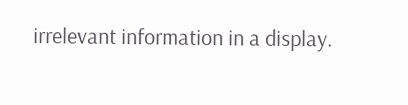irrelevant information in a display.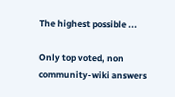The highest possible ...

Only top voted, non community-wiki answers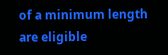of a minimum length are eligible